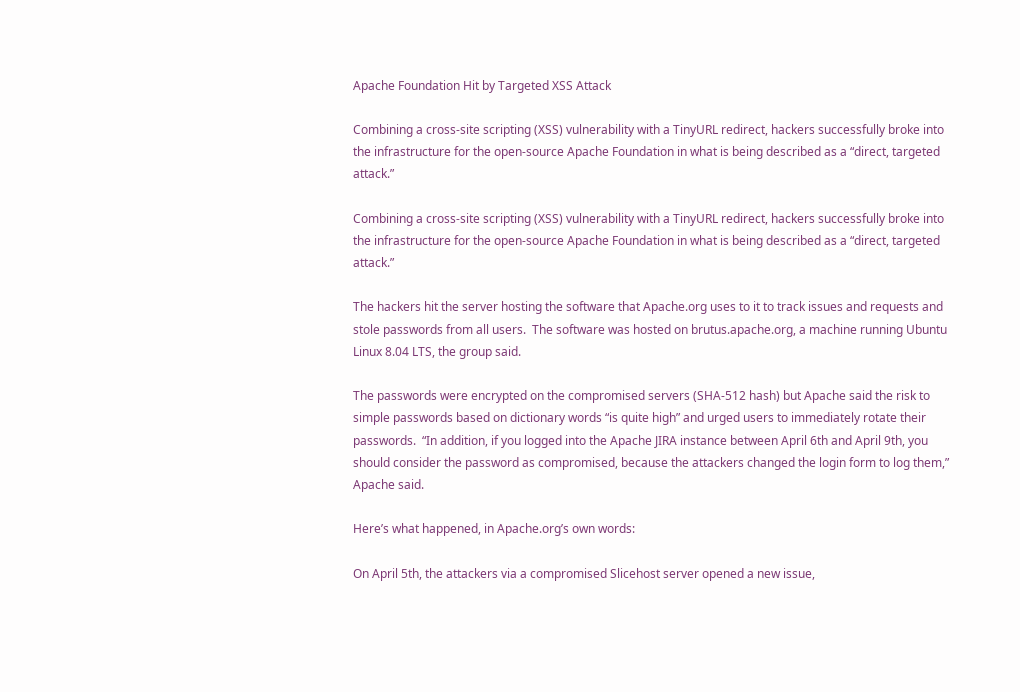Apache Foundation Hit by Targeted XSS Attack

Combining a cross-site scripting (XSS) vulnerability with a TinyURL redirect, hackers successfully broke into the infrastructure for the open-source Apache Foundation in what is being described as a “direct, targeted attack.”

Combining a cross-site scripting (XSS) vulnerability with a TinyURL redirect, hackers successfully broke into the infrastructure for the open-source Apache Foundation in what is being described as a “direct, targeted attack.”

The hackers hit the server hosting the software that Apache.org uses to it to track issues and requests and stole passwords from all users.  The software was hosted on brutus.apache.org, a machine running Ubuntu Linux 8.04 LTS, the group said.

The passwords were encrypted on the compromised servers (SHA-512 hash) but Apache said the risk to simple passwords based on dictionary words “is quite high” and urged users to immediately rotate their passwords.  “In addition, if you logged into the Apache JIRA instance between April 6th and April 9th, you should consider the password as compromised, because the attackers changed the login form to log them,” Apache said.

Here’s what happened, in Apache.org’s own words:

On April 5th, the attackers via a compromised Slicehost server opened a new issue,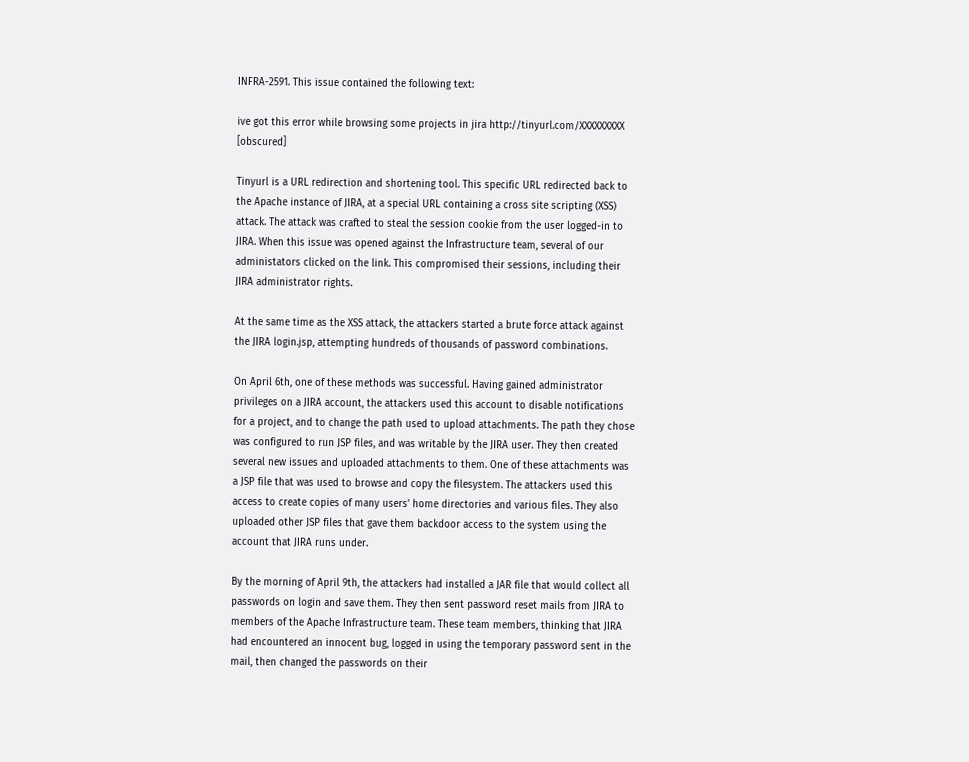INFRA-2591. This issue contained the following text:

ive got this error while browsing some projects in jira http://tinyurl.com/XXXXXXXXX [obscured]

Tinyurl is a URL redirection and shortening tool. This specific URL redirected back to the Apache instance of JIRA, at a special URL containing a cross site scripting (XSS) attack. The attack was crafted to steal the session cookie from the user logged-in to JIRA. When this issue was opened against the Infrastructure team, several of our administators clicked on the link. This compromised their sessions, including their JIRA administrator rights.

At the same time as the XSS attack, the attackers started a brute force attack against the JIRA login.jsp, attempting hundreds of thousands of password combinations.

On April 6th, one of these methods was successful. Having gained administrator privileges on a JIRA account, the attackers used this account to disable notifications for a project, and to change the path used to upload attachments. The path they chose was configured to run JSP files, and was writable by the JIRA user. They then created several new issues and uploaded attachments to them. One of these attachments was a JSP file that was used to browse and copy the filesystem. The attackers used this access to create copies of many users’ home directories and various files. They also uploaded other JSP files that gave them backdoor access to the system using the account that JIRA runs under.

By the morning of April 9th, the attackers had installed a JAR file that would collect all passwords on login and save them. They then sent password reset mails from JIRA to members of the Apache Infrastructure team. These team members, thinking that JIRA had encountered an innocent bug, logged in using the temporary password sent in the mail, then changed the passwords on their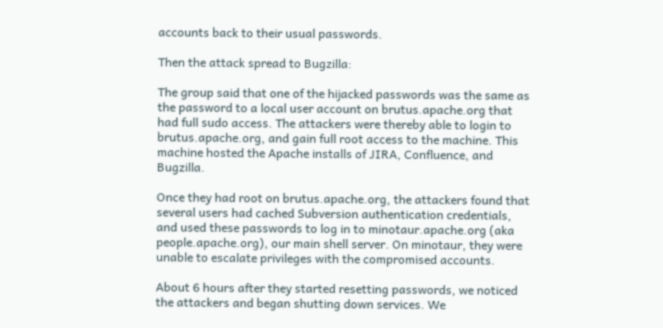accounts back to their usual passwords.

Then the attack spread to Bugzilla:

The group said that one of the hijacked passwords was the same as the password to a local user account on brutus.apache.org that had full sudo access. The attackers were thereby able to login to brutus.apache.org, and gain full root access to the machine. This machine hosted the Apache installs of JIRA, Confluence, and Bugzilla.

Once they had root on brutus.apache.org, the attackers found that several users had cached Subversion authentication credentials, and used these passwords to log in to minotaur.apache.org (aka people.apache.org), our main shell server. On minotaur, they were unable to escalate privileges with the compromised accounts.

About 6 hours after they started resetting passwords, we noticed the attackers and began shutting down services. We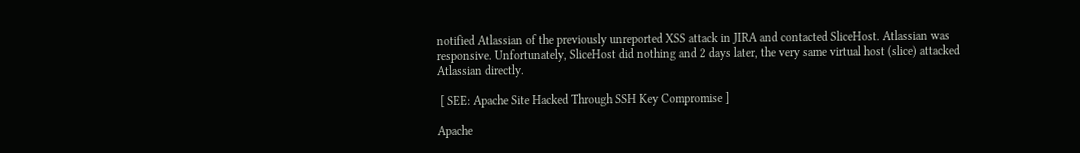notified Atlassian of the previously unreported XSS attack in JIRA and contacted SliceHost. Atlassian was responsive. Unfortunately, SliceHost did nothing and 2 days later, the very same virtual host (slice) attacked Atlassian directly.

 [ SEE: Apache Site Hacked Through SSH Key Compromise ]

Apache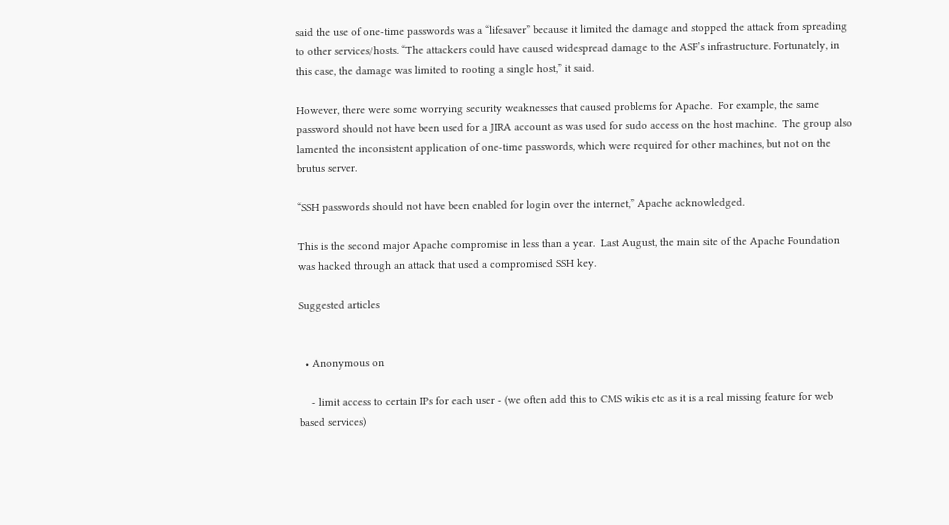said the use of one-time passwords was a “lifesaver” because it limited the damage and stopped the attack from spreading to other services/hosts. “The attackers could have caused widespread damage to the ASF’s infrastructure. Fortunately, in this case, the damage was limited to rooting a single host,” it said.

However, there were some worrying security weaknesses that caused problems for Apache.  For example, the same password should not have been used for a JIRA account as was used for sudo access on the host machine.  The group also lamented the inconsistent application of one-time passwords, which were required for other machines, but not on the brutus server.

“SSH passwords should not have been enabled for login over the internet,” Apache acknowledged.

This is the second major Apache compromise in less than a year.  Last August, the main site of the Apache Foundation was hacked through an attack that used a compromised SSH key.

Suggested articles


  • Anonymous on

    - limit access to certain IPs for each user - (we often add this to CMS wikis etc as it is a real missing feature for web based services)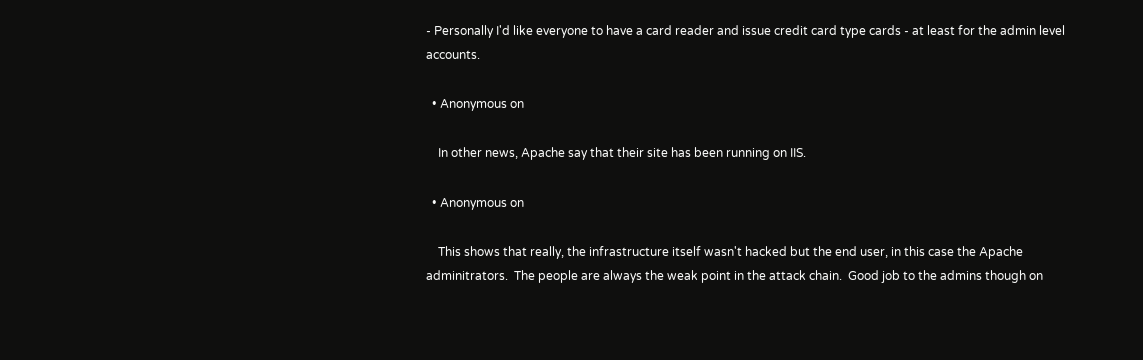- Personally I'd like everyone to have a card reader and issue credit card type cards - at least for the admin level accounts.

  • Anonymous on

    In other news, Apache say that their site has been running on IIS.

  • Anonymous on

    This shows that really, the infrastructure itself wasn't hacked but the end user, in this case the Apache adminitrators.  The people are always the weak point in the attack chain.  Good job to the admins though on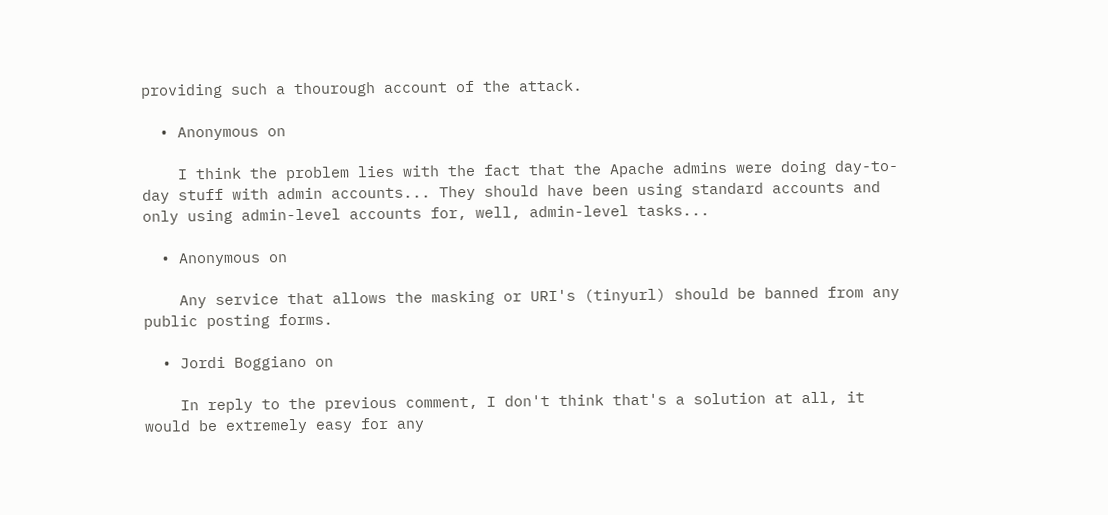providing such a thourough account of the attack.

  • Anonymous on

    I think the problem lies with the fact that the Apache admins were doing day-to-day stuff with admin accounts... They should have been using standard accounts and only using admin-level accounts for, well, admin-level tasks...

  • Anonymous on

    Any service that allows the masking or URI's (tinyurl) should be banned from any public posting forms.

  • Jordi Boggiano on

    In reply to the previous comment, I don't think that's a solution at all, it would be extremely easy for any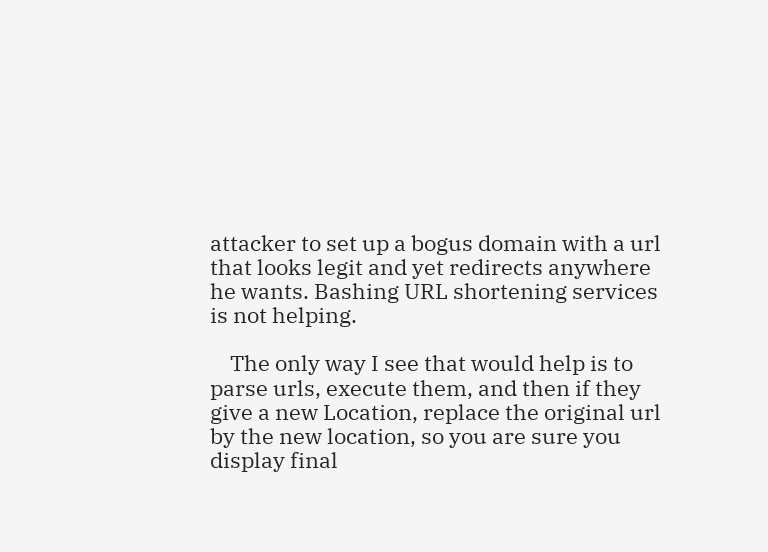attacker to set up a bogus domain with a url that looks legit and yet redirects anywhere he wants. Bashing URL shortening services is not helping.

    The only way I see that would help is to parse urls, execute them, and then if they give a new Location, replace the original url by the new location, so you are sure you display final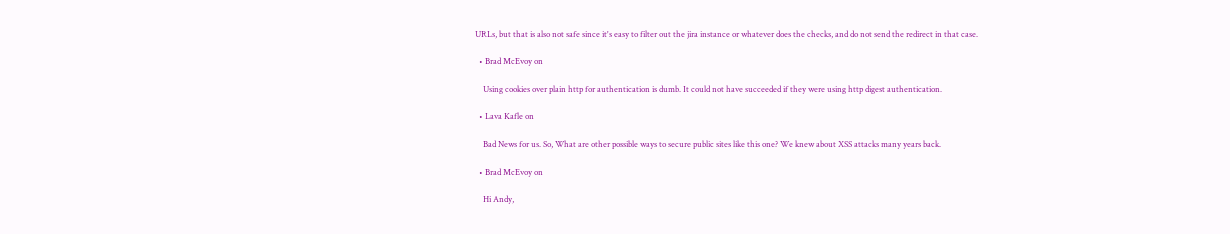URLs, but that is also not safe since it's easy to filter out the jira instance or whatever does the checks, and do not send the redirect in that case.

  • Brad McEvoy on

    Using cookies over plain http for authentication is dumb. It could not have succeeded if they were using http digest authentication.

  • Lava Kafle on

    Bad News for us. So, What are other possible ways to secure public sites like this one? We knew about XSS attacks many years back.

  • Brad McEvoy on

    Hi Andy,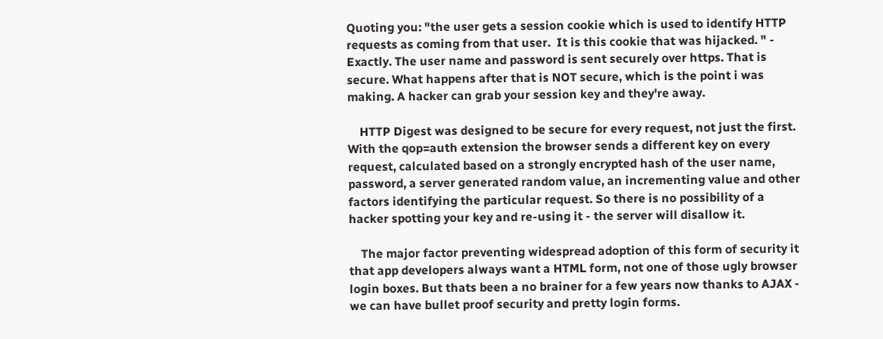Quoting you: "the user gets a session cookie which is used to identify HTTP requests as coming from that user.  It is this cookie that was hijacked. " - Exactly. The user name and password is sent securely over https. That is secure. What happens after that is NOT secure, which is the point i was making. A hacker can grab your session key and they're away.

    HTTP Digest was designed to be secure for every request, not just the first. With the qop=auth extension the browser sends a different key on every request, calculated based on a strongly encrypted hash of the user name, password, a server generated random value, an incrementing value and other factors identifying the particular request. So there is no possibility of a hacker spotting your key and re-using it - the server will disallow it.

    The major factor preventing widespread adoption of this form of security it that app developers always want a HTML form, not one of those ugly browser login boxes. But thats been a no brainer for a few years now thanks to AJAX - we can have bullet proof security and pretty login forms.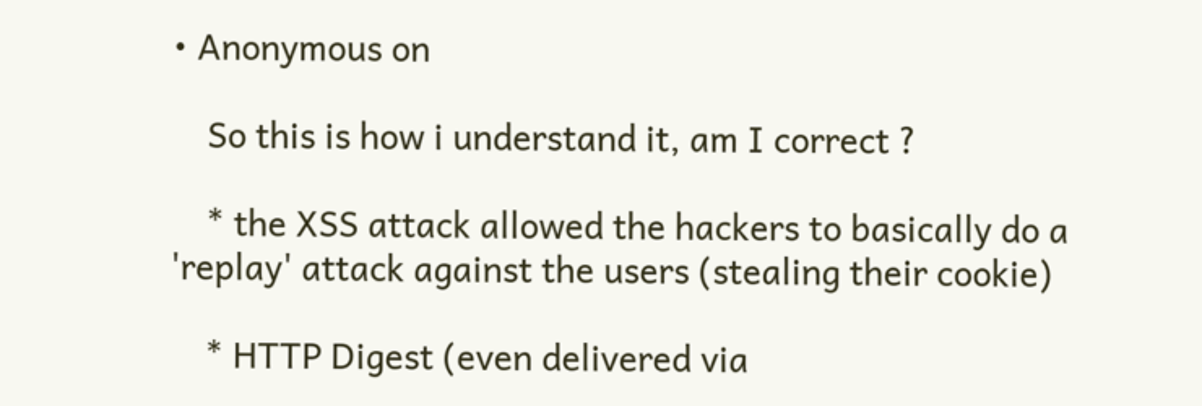• Anonymous on

    So this is how i understand it, am I correct ?

    * the XSS attack allowed the hackers to basically do a 'replay' attack against the users (stealing their cookie)

    * HTTP Digest (even delivered via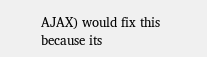AJAX) would fix this because its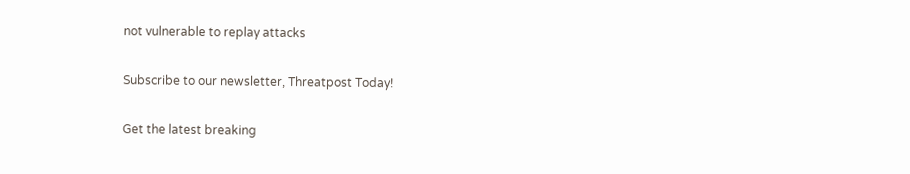not vulnerable to replay attacks

Subscribe to our newsletter, Threatpost Today!

Get the latest breaking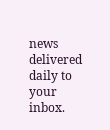news delivered daily to your inbox.